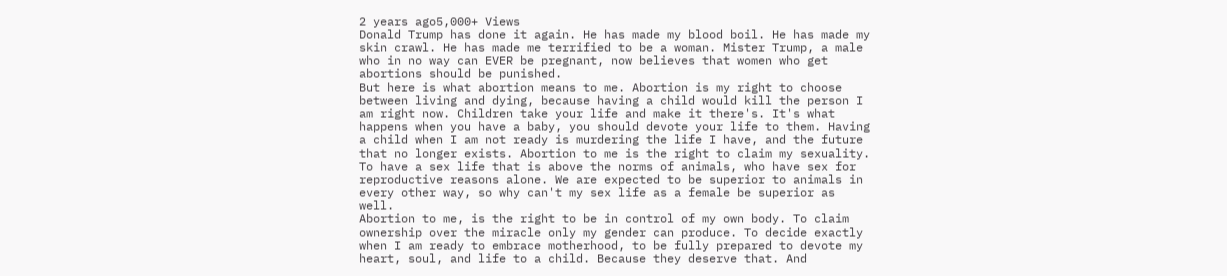2 years ago5,000+ Views
Donald Trump has done it again. He has made my blood boil. He has made my skin crawl. He has made me terrified to be a woman. Mister Trump, a male who in no way can EVER be pregnant, now believes that women who get abortions should be punished.
But here is what abortion means to me. Abortion is my right to choose between living and dying, because having a child would kill the person I am right now. Children take your life and make it there's. It's what happens when you have a baby, you should devote your life to them. Having a child when I am not ready is murdering the life I have, and the future that no longer exists. Abortion to me is the right to claim my sexuality. To have a sex life that is above the norms of animals, who have sex for reproductive reasons alone. We are expected to be superior to animals in every other way, so why can't my sex life as a female be superior as well.
Abortion to me, is the right to be in control of my own body. To claim ownership over the miracle only my gender can produce. To decide exactly when I am ready to embrace motherhood, to be fully prepared to devote my heart, soul, and life to a child. Because they deserve that. And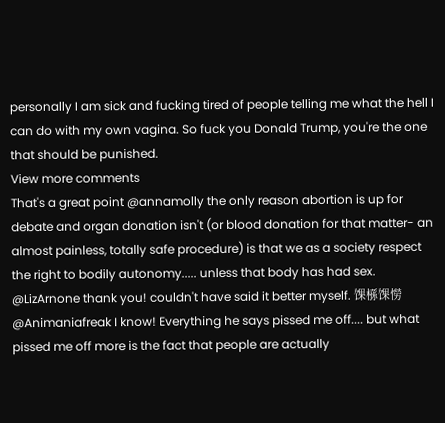personally I am sick and fucking tired of people telling me what the hell I can do with my own vagina. So fuck you Donald Trump, you're the one that should be punished.
View more comments
That's a great point @annamolly the only reason abortion is up for debate and organ donation isn't (or blood donation for that matter- an almost painless, totally safe procedure) is that we as a society respect the right to bodily autonomy..... unless that body has had sex.
@LizArnone thank you! couldn't have said it better myself. 馃槂馃憦
@Animaniafreak I know! Everything he says pissed me off.... but what pissed me off more is the fact that people are actually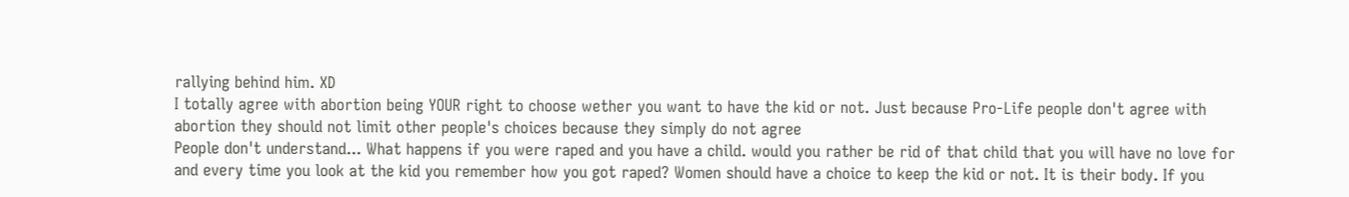rallying behind him. XD
I totally agree with abortion being YOUR right to choose wether you want to have the kid or not. Just because Pro-Life people don't agree with abortion they should not limit other people's choices because they simply do not agree
People don't understand... What happens if you were raped and you have a child. would you rather be rid of that child that you will have no love for and every time you look at the kid you remember how you got raped? Women should have a choice to keep the kid or not. It is their body. If you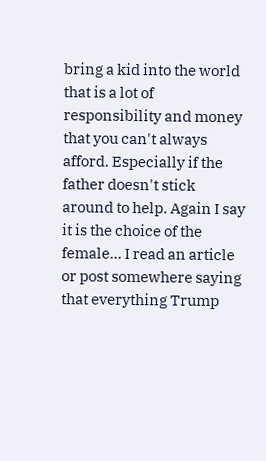bring a kid into the world that is a lot of responsibility and money that you can't always afford. Especially if the father doesn't stick around to help. Again I say it is the choice of the female... I read an article or post somewhere saying that everything Trump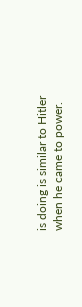is doing is similar to Hitler when he came to power.